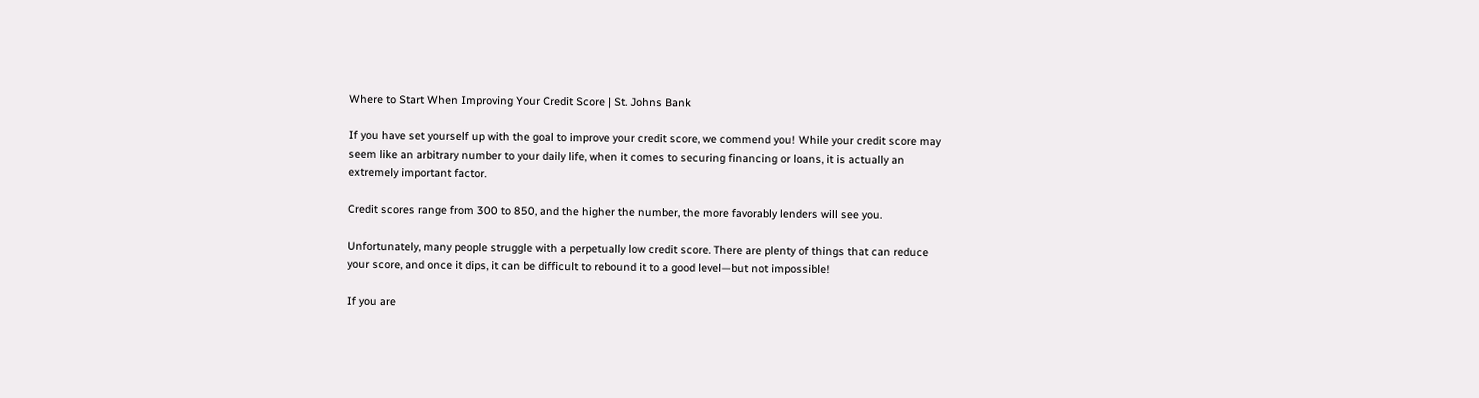Where to Start When Improving Your Credit Score | St. Johns Bank

If you have set yourself up with the goal to improve your credit score, we commend you! While your credit score may seem like an arbitrary number to your daily life, when it comes to securing financing or loans, it is actually an extremely important factor.

Credit scores range from 300 to 850, and the higher the number, the more favorably lenders will see you.

Unfortunately, many people struggle with a perpetually low credit score. There are plenty of things that can reduce your score, and once it dips, it can be difficult to rebound it to a good level—but not impossible!

If you are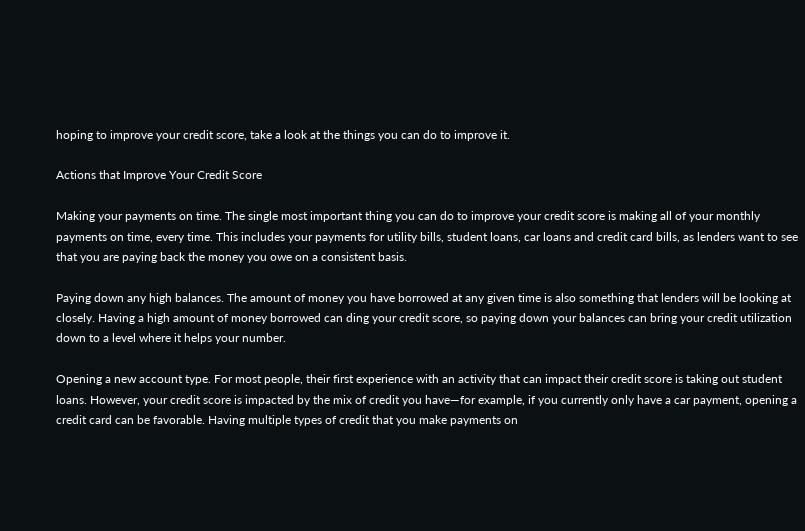hoping to improve your credit score, take a look at the things you can do to improve it.

Actions that Improve Your Credit Score

Making your payments on time. The single most important thing you can do to improve your credit score is making all of your monthly payments on time, every time. This includes your payments for utility bills, student loans, car loans and credit card bills, as lenders want to see that you are paying back the money you owe on a consistent basis.

Paying down any high balances. The amount of money you have borrowed at any given time is also something that lenders will be looking at closely. Having a high amount of money borrowed can ding your credit score, so paying down your balances can bring your credit utilization down to a level where it helps your number.

Opening a new account type. For most people, their first experience with an activity that can impact their credit score is taking out student loans. However, your credit score is impacted by the mix of credit you have—for example, if you currently only have a car payment, opening a credit card can be favorable. Having multiple types of credit that you make payments on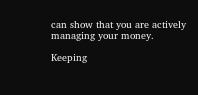can show that you are actively managing your money.

Keeping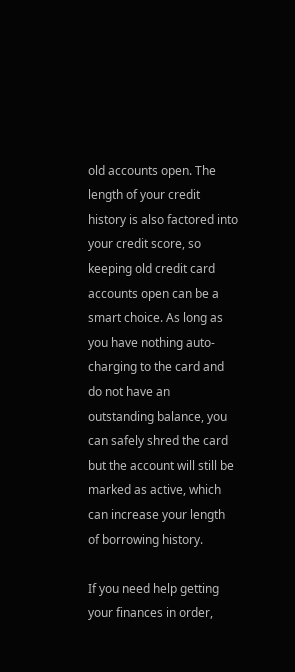old accounts open. The length of your credit history is also factored into your credit score, so keeping old credit card accounts open can be a smart choice. As long as you have nothing auto-charging to the card and do not have an outstanding balance, you can safely shred the card but the account will still be marked as active, which can increase your length of borrowing history.

If you need help getting your finances in order,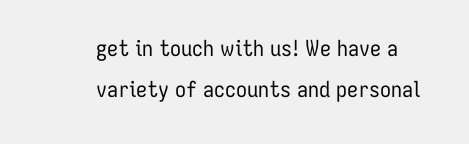get in touch with us! We have a variety of accounts and personal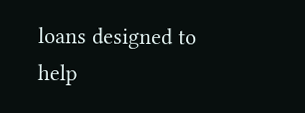loans designed to help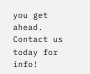you get ahead. Contact us today for info!